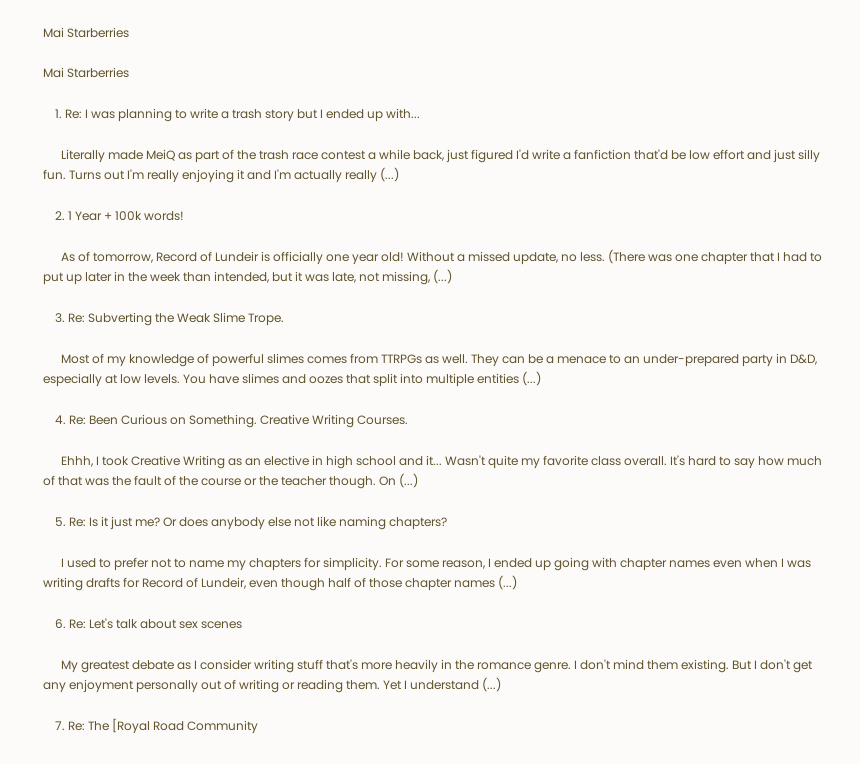Mai Starberries

Mai Starberries

    1. Re: I was planning to write a trash story but I ended up with...

      Literally made MeiQ as part of the trash race contest a while back, just figured I'd write a fanfiction that'd be low effort and just silly fun. Turns out I'm really enjoying it and I'm actually really (...)

    2. 1 Year + 100k words!

      As of tomorrow, Record of Lundeir is officially one year old! Without a missed update, no less. (There was one chapter that I had to put up later in the week than intended, but it was late, not missing, (...)

    3. Re: Subverting the Weak Slime Trope.

      Most of my knowledge of powerful slimes comes from TTRPGs as well. They can be a menace to an under-prepared party in D&D, especially at low levels. You have slimes and oozes that split into multiple entities (...)

    4. Re: Been Curious on Something. Creative Writing Courses.

      Ehhh, I took Creative Writing as an elective in high school and it... Wasn't quite my favorite class overall. It's hard to say how much of that was the fault of the course or the teacher though. On (...)

    5. Re: Is it just me? Or does anybody else not like naming chapters?

      I used to prefer not to name my chapters for simplicity. For some reason, I ended up going with chapter names even when I was writing drafts for Record of Lundeir, even though half of those chapter names (...)

    6. Re: Let's talk about sex scenes

      My greatest debate as I consider writing stuff that's more heavily in the romance genre. I don't mind them existing. But I don't get any enjoyment personally out of writing or reading them. Yet I understand (...)

    7. Re: The [Royal Road Community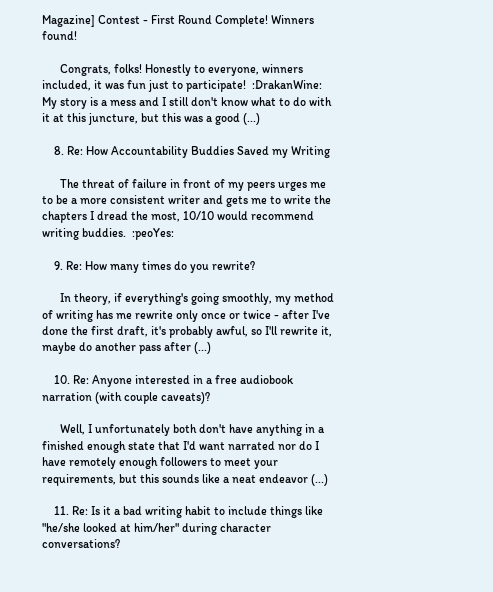Magazine] Contest - First Round Complete! Winners found!

      Congrats, folks! Honestly to everyone, winners included, it was fun just to participate!  :DrakanWine: My story is a mess and I still don't know what to do with it at this juncture, but this was a good (...)

    8. Re: How Accountability Buddies Saved my Writing

      The threat of failure in front of my peers urges me to be a more consistent writer and gets me to write the chapters I dread the most, 10/10 would recommend writing buddies.  :peoYes:

    9. Re: How many times do you rewrite?

      In theory, if everything's going smoothly, my method of writing has me rewrite only once or twice - after I've done the first draft, it's probably awful, so I'll rewrite it, maybe do another pass after (...)

    10. Re: Anyone interested in a free audiobook narration (with couple caveats)?

      Well, I unfortunately both don't have anything in a finished enough state that I'd want narrated nor do I have remotely enough followers to meet your requirements, but this sounds like a neat endeavor (...)

    11. Re: Is it a bad writing habit to include things like "he/she looked at him/her" during character conversations?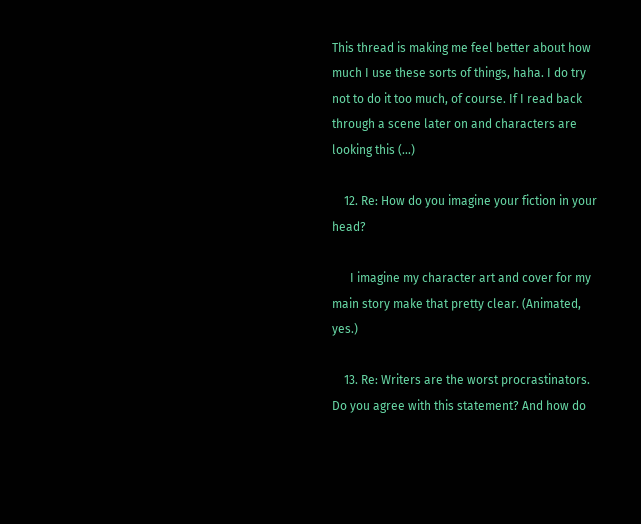This thread is making me feel better about how much I use these sorts of things, haha. I do try not to do it too much, of course. If I read back through a scene later on and characters are looking this (...)

    12. Re: How do you imagine your fiction in your head?

      I imagine my character art and cover for my main story make that pretty clear. (Animated, yes.)

    13. Re: Writers are the worst procrastinators. Do you agree with this statement? And how do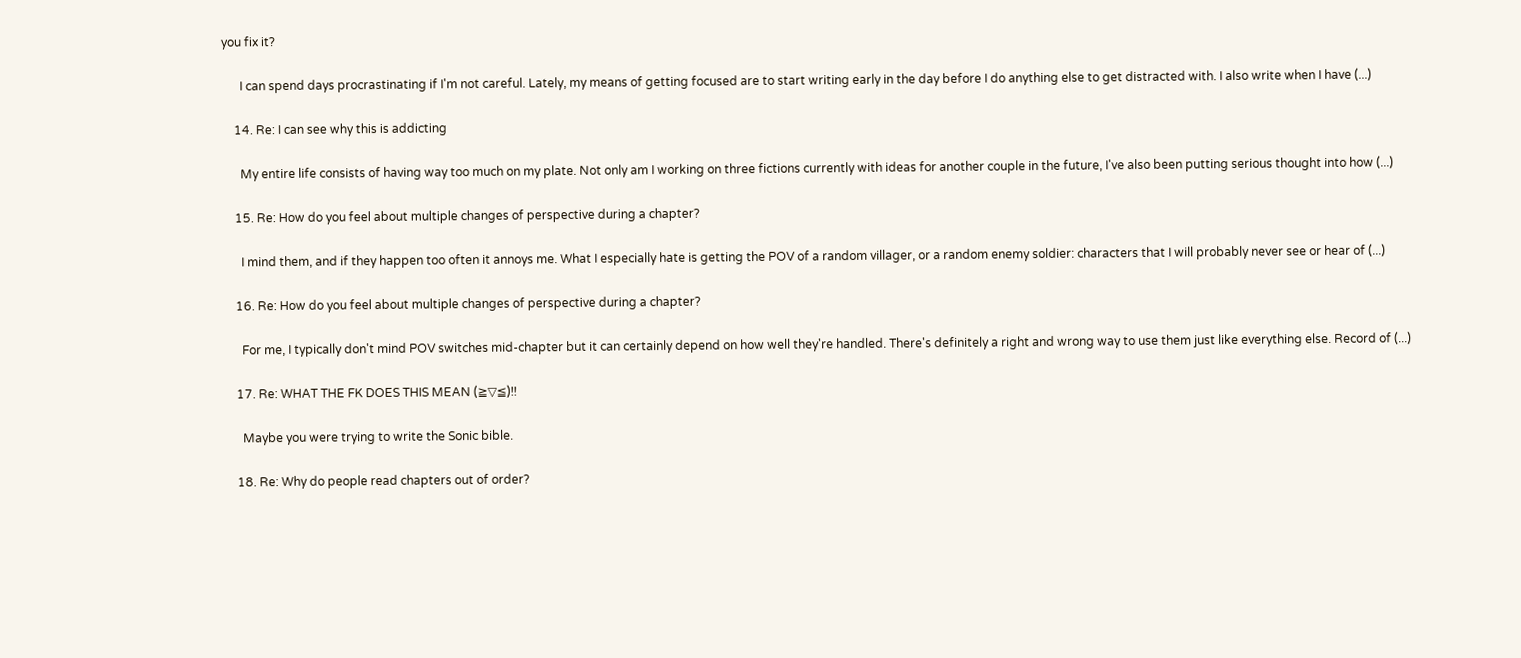you fix it?

      I can spend days procrastinating if I'm not careful. Lately, my means of getting focused are to start writing early in the day before I do anything else to get distracted with. I also write when I have (...)

    14. Re: I can see why this is addicting

      My entire life consists of having way too much on my plate. Not only am I working on three fictions currently with ideas for another couple in the future, I've also been putting serious thought into how (...)

    15. Re: How do you feel about multiple changes of perspective during a chapter?

      I mind them, and if they happen too often it annoys me. What I especially hate is getting the POV of a random villager, or a random enemy soldier: characters that I will probably never see or hear of (...)

    16. Re: How do you feel about multiple changes of perspective during a chapter?

      For me, I typically don't mind POV switches mid-chapter but it can certainly depend on how well they're handled. There's definitely a right and wrong way to use them just like everything else. Record of (...)

    17. Re: WHAT THE FK DOES THIS MEAN (≧▽≦)!!

      Maybe you were trying to write the Sonic bible.

    18. Re: Why do people read chapters out of order?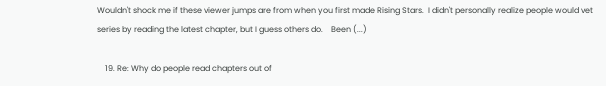Wouldn't shock me if these viewer jumps are from when you first made Rising Stars.  I didn't personally realize people would vet series by reading the latest chapter, but I guess others do.    Been (...)

    19. Re: Why do people read chapters out of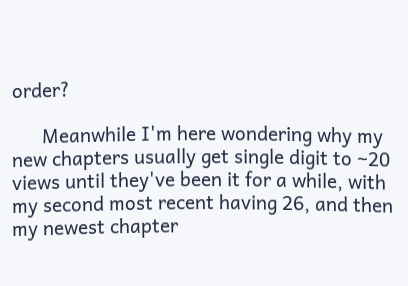order?

      Meanwhile I'm here wondering why my new chapters usually get single digit to ~20 views until they've been it for a while, with my second most recent having 26, and then my newest chapter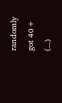randomly got 40+ (...)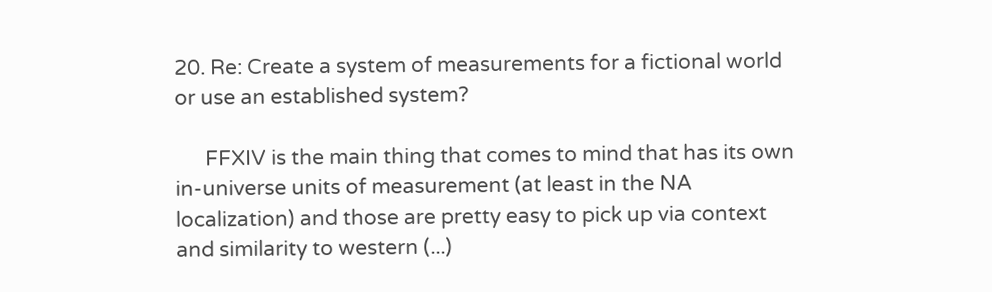20. Re: Create a system of measurements for a fictional world or use an established system?

      FFXIV is the main thing that comes to mind that has its own in-universe units of measurement (at least in the NA localization) and those are pretty easy to pick up via context and similarity to western (...)